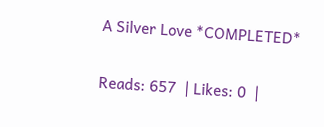A Silver Love *COMPLETED*

Reads: 657  | Likes: 0  |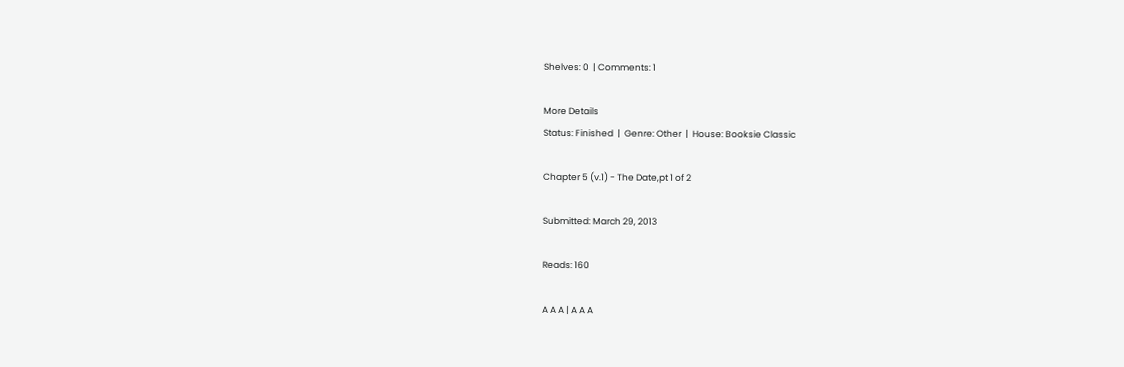Shelves: 0  | Comments: 1

More Details
Status: Finished  |  Genre: Other  |  House: Booksie Classic

Chapter 5 (v.1) - The Date,pt 1 of 2

Submitted: March 29, 2013

Reads: 160

A A A | A A A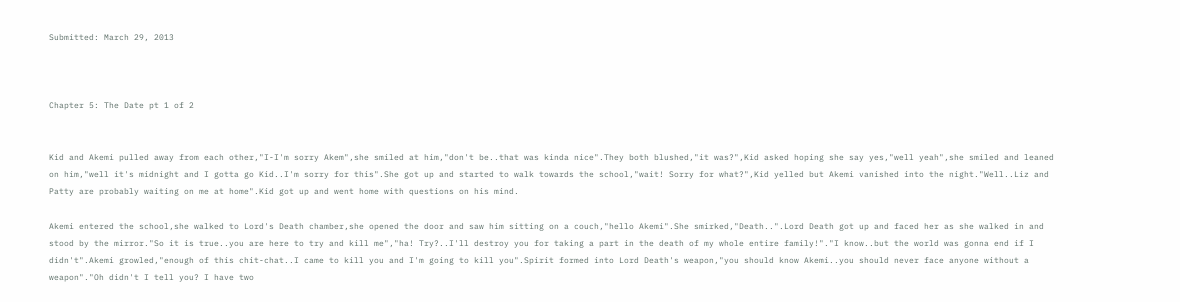Submitted: March 29, 2013



Chapter 5: The Date pt 1 of 2


Kid and Akemi pulled away from each other,"I-I'm sorry Akem",she smiled at him,"don't be..that was kinda nice".They both blushed,"it was?",Kid asked hoping she say yes,"well yeah",she smiled and leaned on him,"well it's midnight and I gotta go Kid..I'm sorry for this".She got up and started to walk towards the school,"wait! Sorry for what?",Kid yelled but Akemi vanished into the night."Well..Liz and Patty are probably waiting on me at home".Kid got up and went home with questions on his mind.

Akemi entered the school,she walked to Lord's Death chamber,she opened the door and saw him sitting on a couch,"hello Akemi".She smirked,"Death..".Lord Death got up and faced her as she walked in and stood by the mirror."So it is true..you are here to try and kill me","ha! Try?..I'll destroy you for taking a part in the death of my whole entire family!"."I know..but the world was gonna end if I didn't".Akemi growled,"enough of this chit-chat..I came to kill you and I'm going to kill you".Spirit formed into Lord Death's weapon,"you should know Akemi..you should never face anyone without a weapon"."Oh didn't I tell you? I have two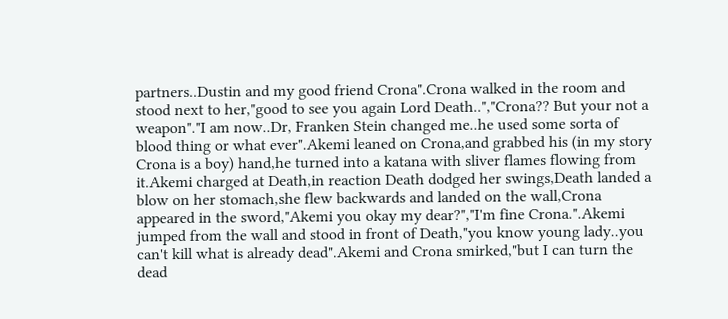partners..Dustin and my good friend Crona".Crona walked in the room and stood next to her,"good to see you again Lord Death..","Crona?? But your not a weapon"."I am now..Dr, Franken Stein changed me..he used some sorta of blood thing or what ever".Akemi leaned on Crona,and grabbed his (in my story Crona is a boy) hand,he turned into a katana with sliver flames flowing from it.Akemi charged at Death,in reaction Death dodged her swings,Death landed a blow on her stomach,she flew backwards and landed on the wall,Crona appeared in the sword,"Akemi you okay my dear?","I'm fine Crona.".Akemi jumped from the wall and stood in front of Death,"you know young lady..you can't kill what is already dead".Akemi and Crona smirked,"but I can turn the dead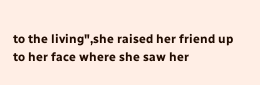to the living",she raised her friend up to her face where she saw her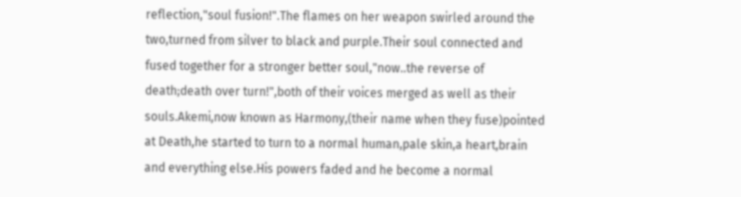reflection,"soul fusion!".The flames on her weapon swirled around the two,turned from silver to black and purple.Their soul connected and fused together for a stronger better soul,"now..the reverse of death;death over turn!",both of their voices merged as well as their souls.Akemi,now known as Harmony,(their name when they fuse)pointed at Death,he started to turn to a normal human,pale skin,a heart,brain and everything else.His powers faded and he become a normal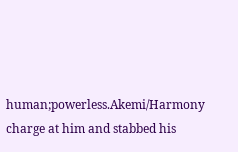human;powerless.Akemi/Harmony charge at him and stabbed his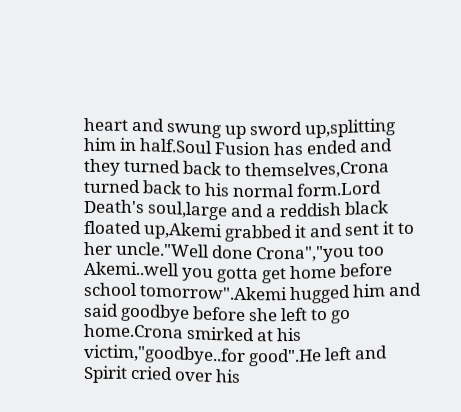heart and swung up sword up,splitting him in half.Soul Fusion has ended and they turned back to themselves,Crona turned back to his normal form.Lord Death's soul,large and a reddish black floated up,Akemi grabbed it and sent it to her uncle."Well done Crona","you too Akemi..well you gotta get home before school tomorrow".Akemi hugged him and said goodbye before she left to go home.Crona smirked at his victim,"goodbye..for good".He left and Spirit cried over his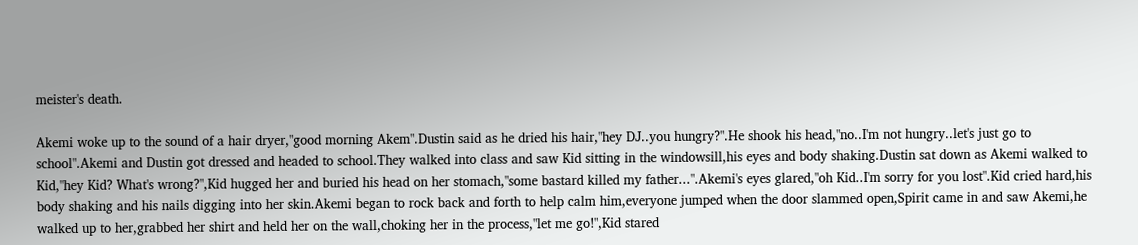meister's death.

Akemi woke up to the sound of a hair dryer,"good morning Akem".Dustin said as he dried his hair,"hey DJ..you hungry?".He shook his head,"no..I'm not hungry..let's just go to school".Akemi and Dustin got dressed and headed to school.They walked into class and saw Kid sitting in the windowsill,his eyes and body shaking.Dustin sat down as Akemi walked to Kid,"hey Kid? What's wrong?",Kid hugged her and buried his head on her stomach,"some bastard killed my father...".Akemi's eyes glared,"oh Kid..I'm sorry for you lost".Kid cried hard,his body shaking and his nails digging into her skin.Akemi began to rock back and forth to help calm him,everyone jumped when the door slammed open,Spirit came in and saw Akemi,he walked up to her,grabbed her shirt and held her on the wall,choking her in the process,"let me go!",Kid stared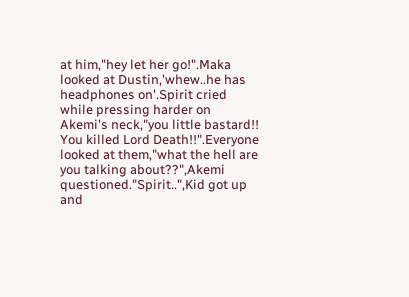at him,"hey let her go!".Maka looked at Dustin,'whew..he has headphones on'.Spirit cried while pressing harder on Akemi's neck,"you little bastard!! You killed Lord Death!!".Everyone looked at them,"what the hell are you talking about??",Akemi questioned."Spirit..",Kid got up and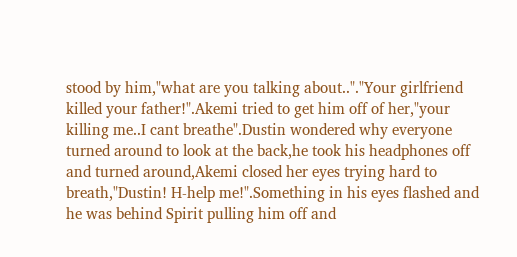stood by him,"what are you talking about.."."Your girlfriend killed your father!".Akemi tried to get him off of her,"your killing me..I cant breathe".Dustin wondered why everyone turned around to look at the back,he took his headphones off and turned around,Akemi closed her eyes trying hard to breath,"Dustin! H-help me!".Something in his eyes flashed and he was behind Spirit pulling him off and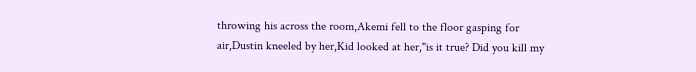throwing his across the room,Akemi fell to the floor gasping for air,Dustin kneeled by her,Kid looked at her,"is it true? Did you kill my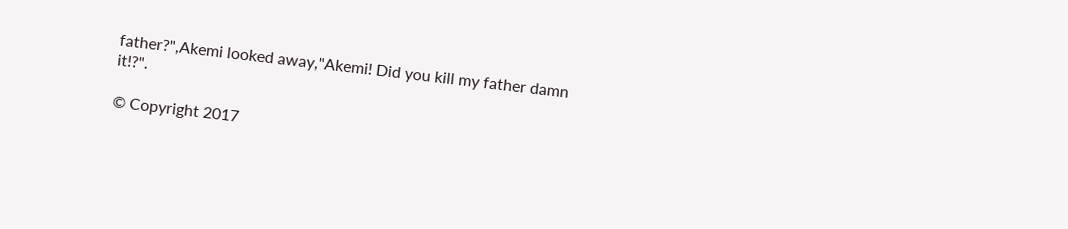father?",Akemi looked away,"Akemi! Did you kill my father damn it!?".

© Copyright 2017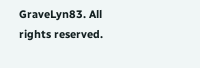GraveLyn83. All rights reserved.